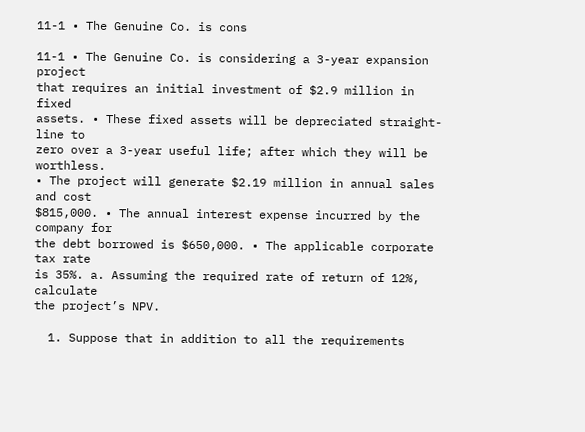11-1 • The Genuine Co. is cons

11-1 • The Genuine Co. is considering a 3-year expansion project
that requires an initial investment of $2.9 million in fixed
assets. • These fixed assets will be depreciated straight-line to
zero over a 3-year useful life; after which they will be worthless.
• The project will generate $2.19 million in annual sales and cost
$815,000. • The annual interest expense incurred by the company for
the debt borrowed is $650,000. • The applicable corporate tax rate
is 35%. a. Assuming the required rate of return of 12%, calculate
the project’s NPV.

  1. Suppose that in addition to all the requirements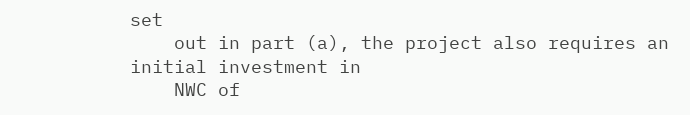set
    out in part (a), the project also requires an initial investment in
    NWC of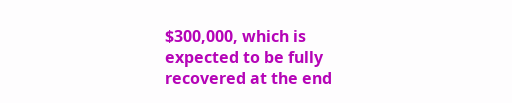$300,000, which is expected to be fully recovered at the end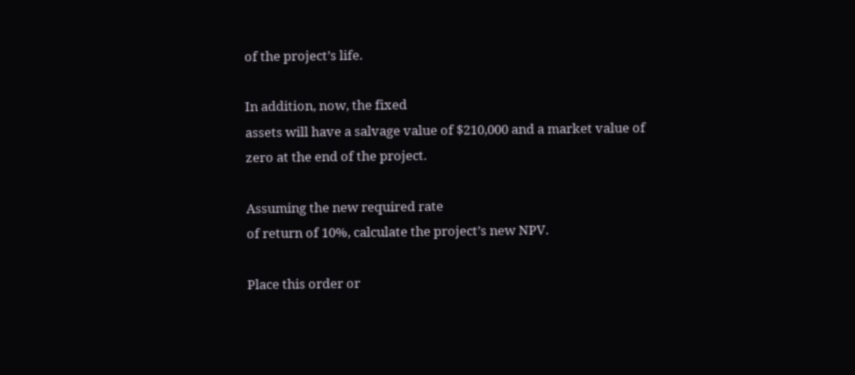of the project’s life.

In addition, now, the fixed
assets will have a salvage value of $210,000 and a market value of
zero at the end of the project.

Assuming the new required rate
of return of 10%, calculate the project’s new NPV.

Place this order or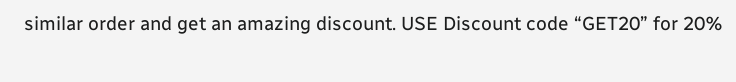similar order and get an amazing discount. USE Discount code “GET20” for 20%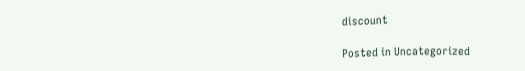discount

Posted in Uncategorized